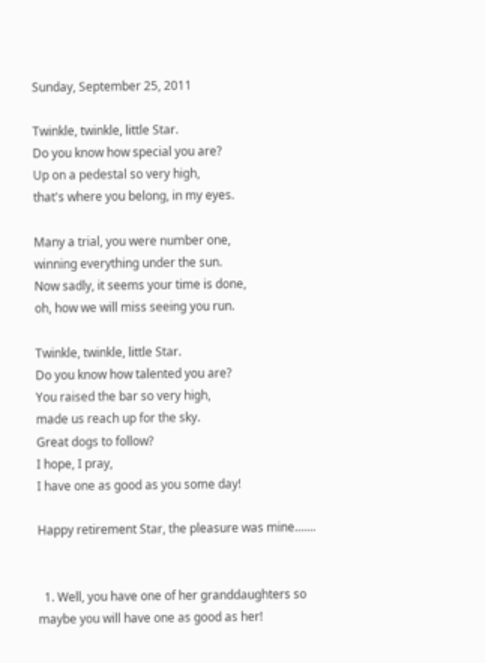Sunday, September 25, 2011

Twinkle, twinkle, little Star.
Do you know how special you are?
Up on a pedestal so very high,
that's where you belong, in my eyes.

Many a trial, you were number one,
winning everything under the sun.
Now sadly, it seems your time is done,
oh, how we will miss seeing you run.

Twinkle, twinkle, little Star.
Do you know how talented you are?
You raised the bar so very high,
made us reach up for the sky.
Great dogs to follow?
I hope, I pray,
I have one as good as you some day!

Happy retirement Star, the pleasure was mine.......


  1. Well, you have one of her granddaughters so maybe you will have one as good as her!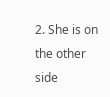2. She is on the other side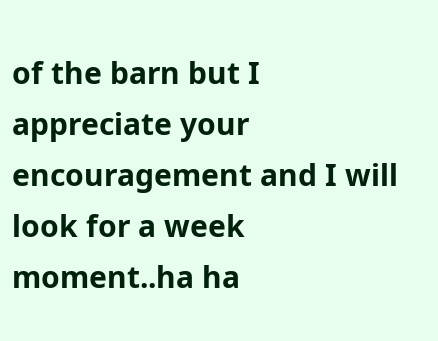of the barn but I appreciate your encouragement and I will look for a week moment..ha ha